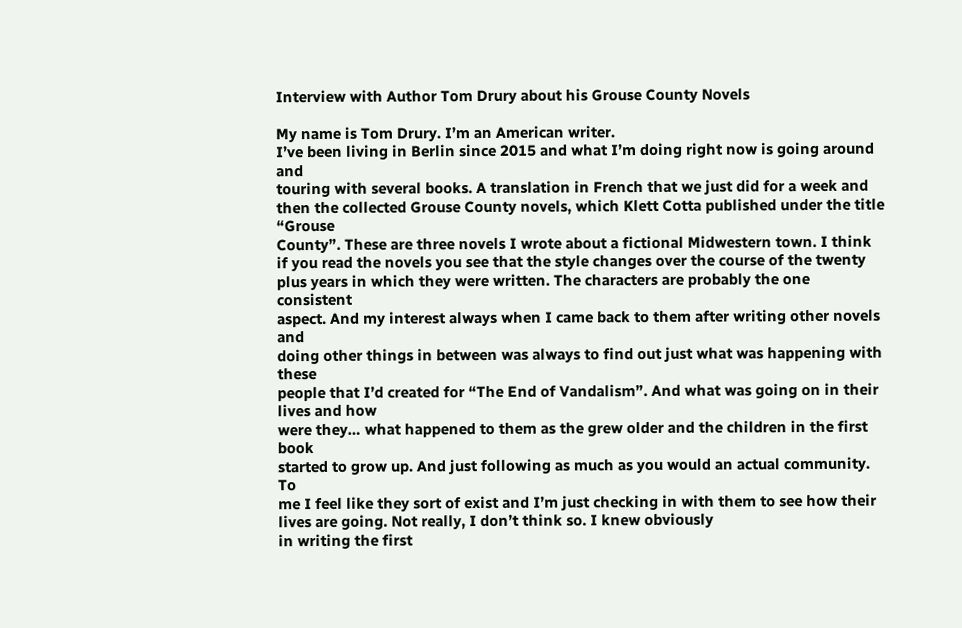Interview with Author Tom Drury about his Grouse County Novels

My name is Tom Drury. I’m an American writer.
I’ve been living in Berlin since 2015 and what I’m doing right now is going around and
touring with several books. A translation in French that we just did for a week and
then the collected Grouse County novels, which Klett Cotta published under the title “Grouse
County”. These are three novels I wrote about a fictional Midwestern town. I think if you read the novels you see that the style changes over the course of the twenty
plus years in which they were written. The characters are probably the one consistent
aspect. And my interest always when I came back to them after writing other novels and
doing other things in between was always to find out just what was happening with these
people that I’d created for “The End of Vandalism”. And what was going on in their lives and how
were they… what happened to them as the grew older and the children in the first book
started to grow up. And just following as much as you would an actual community. To
me I feel like they sort of exist and I’m just checking in with them to see how their
lives are going. Not really, I don’t think so. I knew obviously
in writing the first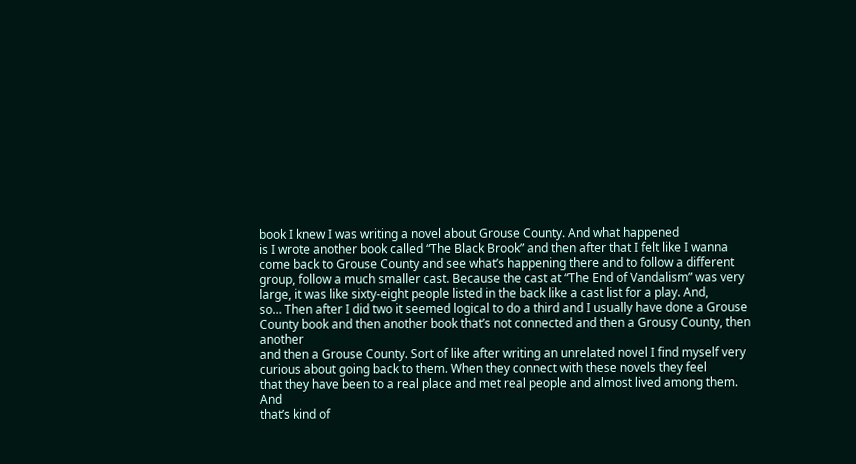book I knew I was writing a novel about Grouse County. And what happened
is I wrote another book called “The Black Brook” and then after that I felt like I wanna
come back to Grouse County and see what’s happening there and to follow a different
group, follow a much smaller cast. Because the cast at “The End of Vandalism” was very
large, it was like sixty-eight people listed in the back like a cast list for a play. And,
so… Then after I did two it seemed logical to do a third and I usually have done a Grouse
County book and then another book that’s not connected and then a Grousy County, then another
and then a Grouse County. Sort of like after writing an unrelated novel I find myself very
curious about going back to them. When they connect with these novels they feel
that they have been to a real place and met real people and almost lived among them. And
that’s kind of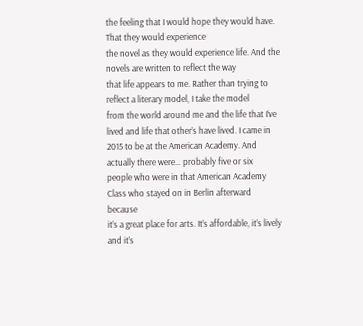the feeling that I would hope they would have. That they would experience
the novel as they would experience life. And the novels are written to reflect the way
that life appears to me. Rather than trying to reflect a literary model, I take the model
from the world around me and the life that I’ve lived and life that other’s have lived. I came in 2015 to be at the American Academy. And actually there were… probably five or six
people who were in that American Academy Class who stayed on in Berlin afterward because
it’s a great place for arts. It’s affordable, it’s lively and it’s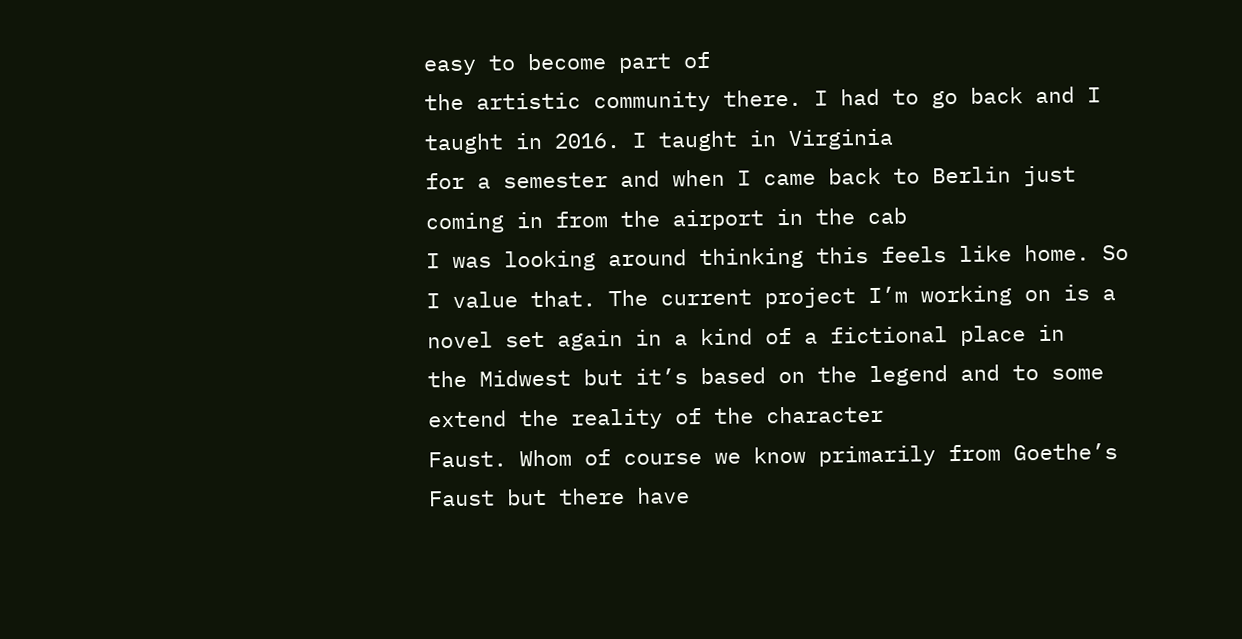easy to become part of
the artistic community there. I had to go back and I taught in 2016. I taught in Virginia
for a semester and when I came back to Berlin just coming in from the airport in the cab
I was looking around thinking this feels like home. So I value that. The current project I’m working on is a novel set again in a kind of a fictional place in
the Midwest but it’s based on the legend and to some extend the reality of the character
Faust. Whom of course we know primarily from Goethe’s Faust but there have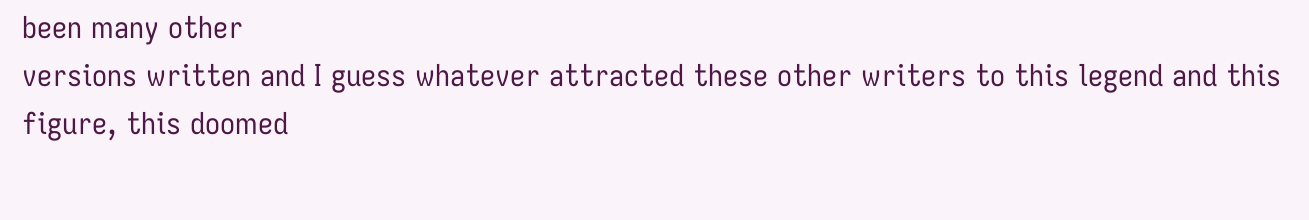been many other
versions written and I guess whatever attracted these other writers to this legend and this
figure, this doomed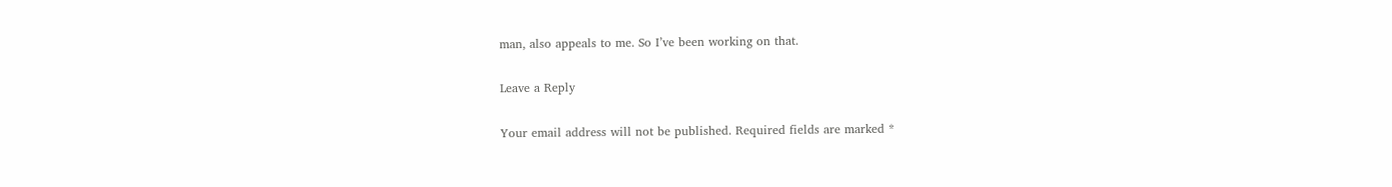man, also appeals to me. So I’ve been working on that.

Leave a Reply

Your email address will not be published. Required fields are marked *